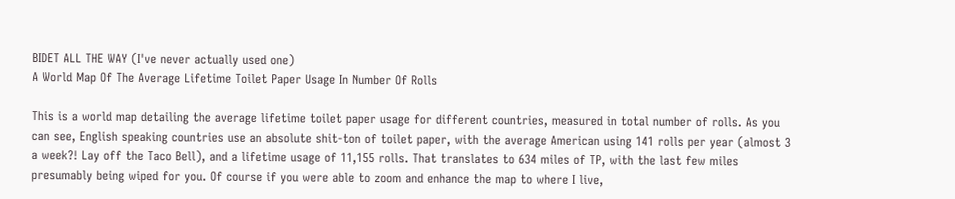BIDET ALL THE WAY (I've never actually used one)
A World Map Of The Average Lifetime Toilet Paper Usage In Number Of Rolls

This is a world map detailing the average lifetime toilet paper usage for different countries, measured in total number of rolls. As you can see, English speaking countries use an absolute shit-ton of toilet paper, with the average American using 141 rolls per year (almost 3 a week?! Lay off the Taco Bell), and a lifetime usage of 11,155 rolls. That translates to 634 miles of TP, with the last few miles presumably being wiped for you. Of course if you were able to zoom and enhance the map to where I live,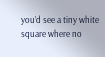you’d see a tiny white square where no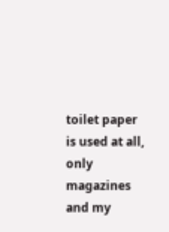toilet paper is used at all, only magazines and my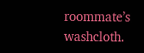roommate’s washcloth.